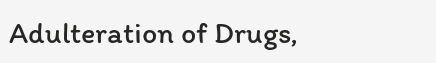Adulteration of Drugs,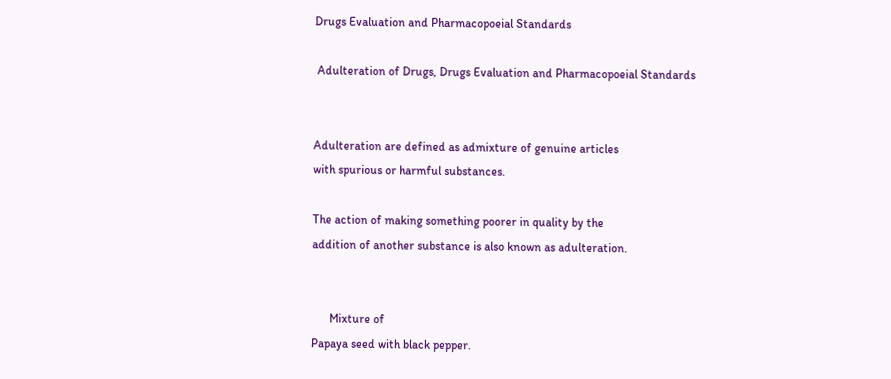Drugs Evaluation and Pharmacopoeial Standards

 Adulteration of Drugs, Drugs Evaluation and Pharmacopoeial Standards


Adulteration are defined as admixture of genuine articles
with spurious or harmful substances.

The action of making something poorer in quality by the
addition of another substance is also known as adulteration.


      Mixture of
Papaya seed with black pepper.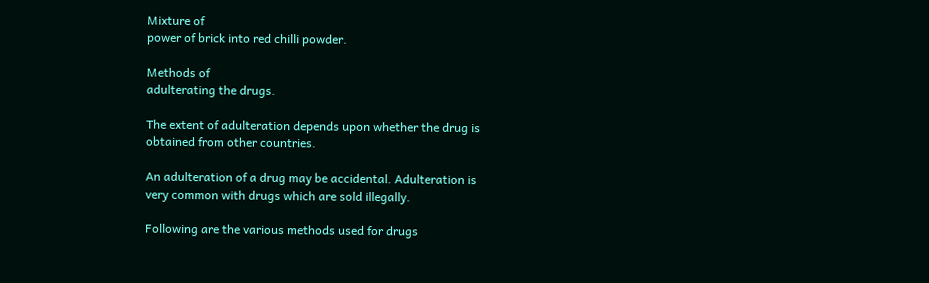Mixture of
power of brick into red chilli powder.

Methods of
adulterating the drugs.

The extent of adulteration depends upon whether the drug is
obtained from other countries.

An adulteration of a drug may be accidental. Adulteration is
very common with drugs which are sold illegally.

Following are the various methods used for drugs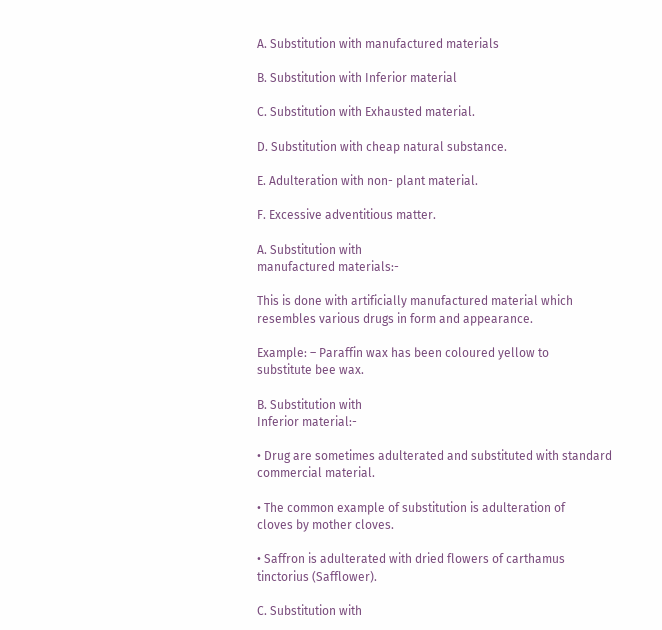A. Substitution with manufactured materials

B. Substitution with Inferior material

C. Substitution with Exhausted material.

D. Substitution with cheap natural substance.

E. Adulteration with non- plant material.

F. Excessive adventitious matter.

A. Substitution with
manufactured materials:-

This is done with artificially manufactured material which
resembles various drugs in form and appearance.

Example: – Paraffin wax has been coloured yellow to
substitute bee wax.

B. Substitution with
Inferior material:-

• Drug are sometimes adulterated and substituted with standard
commercial material.

• The common example of substitution is adulteration of
cloves by mother cloves.

• Saffron is adulterated with dried flowers of carthamus
tinctorius (Safflower).

C. Substitution with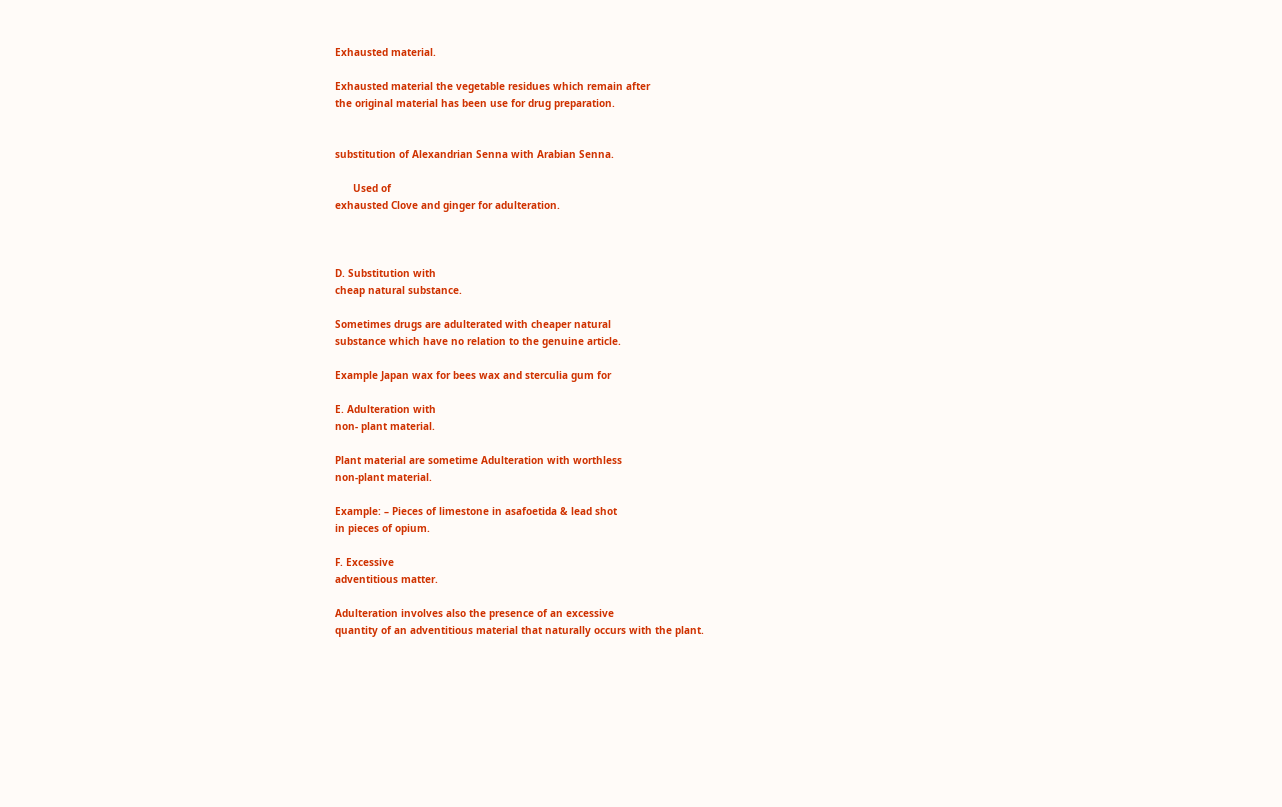Exhausted material.

Exhausted material the vegetable residues which remain after
the original material has been use for drug preparation.


substitution of Alexandrian Senna with Arabian Senna.

      Used of
exhausted Clove and ginger for adulteration.



D. Substitution with
cheap natural substance.

Sometimes drugs are adulterated with cheaper natural
substance which have no relation to the genuine article.

Example Japan wax for bees wax and sterculia gum for

E. Adulteration with
non- plant material.

Plant material are sometime Adulteration with worthless
non-plant material.

Example: – Pieces of limestone in asafoetida & lead shot
in pieces of opium.

F. Excessive
adventitious matter.

Adulteration involves also the presence of an excessive
quantity of an adventitious material that naturally occurs with the plant.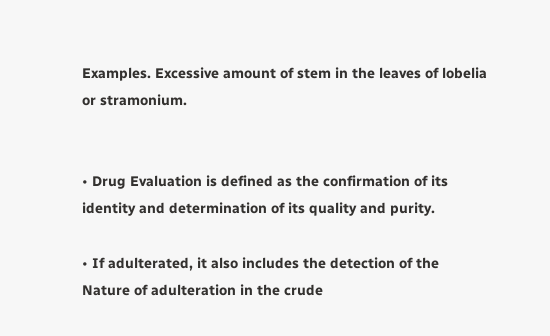Examples. Excessive amount of stem in the leaves of lobelia
or stramonium.


• Drug Evaluation is defined as the confirmation of its
identity and determination of its quality and purity.

• If adulterated, it also includes the detection of the
Nature of adulteration in the crude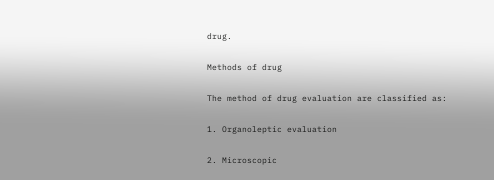drug.

Methods of drug

The method of drug evaluation are classified as:

1. Organoleptic evaluation

2. Microscopic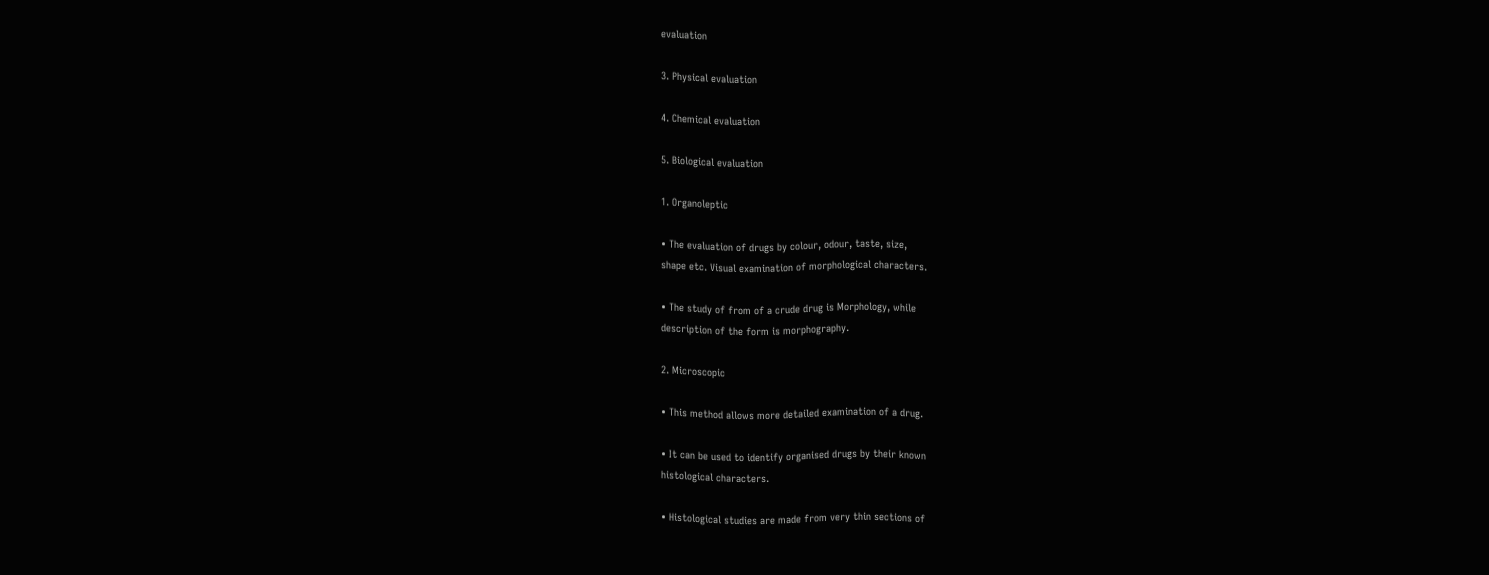evaluation

3. Physical evaluation

4. Chemical evaluation

5. Biological evaluation

1. Organoleptic

• The evaluation of drugs by colour, odour, taste, size,
shape etc. Visual examination of morphological characters.

• The study of from of a crude drug is Morphology, while
description of the form is morphography.

2. Microscopic

• This method allows more detailed examination of a drug.

• It can be used to identify organised drugs by their known
histological characters.

• Histological studies are made from very thin sections of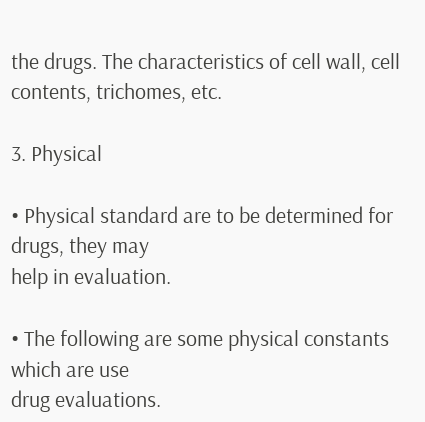the drugs. The characteristics of cell wall, cell contents, trichomes, etc.

3. Physical

• Physical standard are to be determined for drugs, they may
help in evaluation.

• The following are some physical constants which are use
drug evaluations.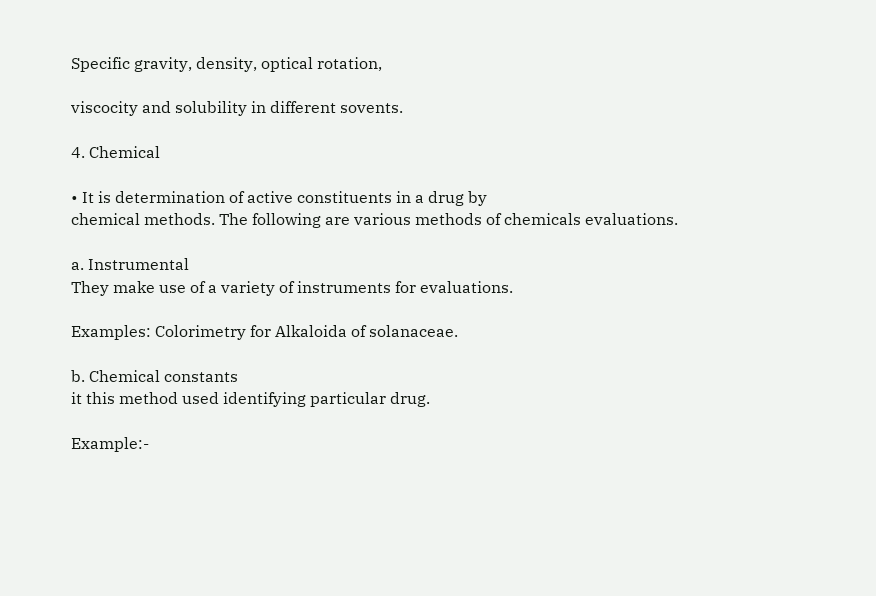Specific gravity, density, optical rotation,

viscocity and solubility in different sovents.

4. Chemical

• It is determination of active constituents in a drug by
chemical methods. The following are various methods of chemicals evaluations.

a. Instrumental
They make use of a variety of instruments for evaluations.

Examples: Colorimetry for Alkaloida of solanaceae.

b. Chemical constants
it this method used identifying particular drug.

Example:-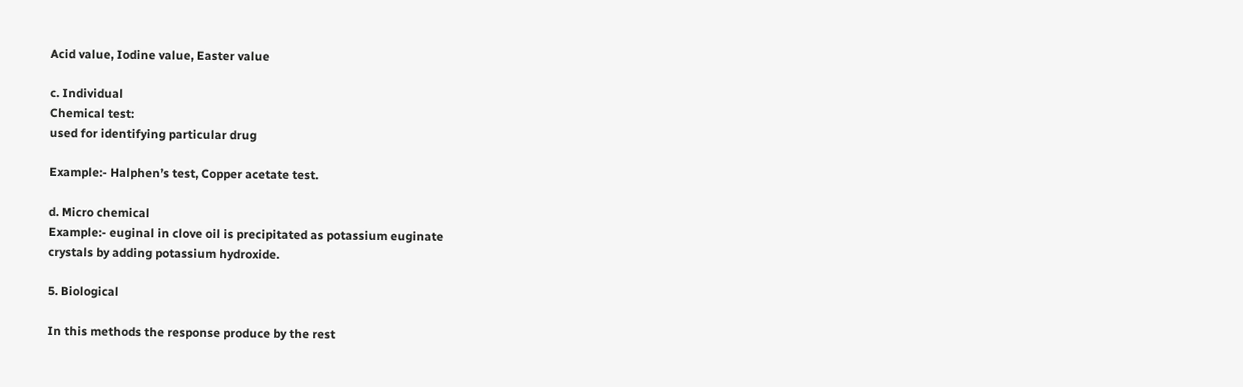Acid value, Iodine value, Easter value

c. Individual
Chemical test:
used for identifying particular drug

Example:- Halphen’s test, Copper acetate test.

d. Micro chemical
Example:- euginal in clove oil is precipitated as potassium euginate
crystals by adding potassium hydroxide.

5. Biological

In this methods the response produce by the rest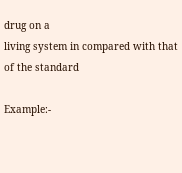drug on a
living system in compared with that of the standard

Example:-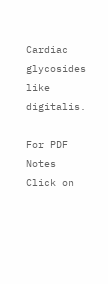Cardiac glycosides like digitalis.

For PDF Notes Click on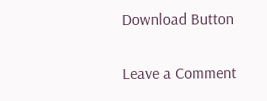Download Button

Leave a Comment